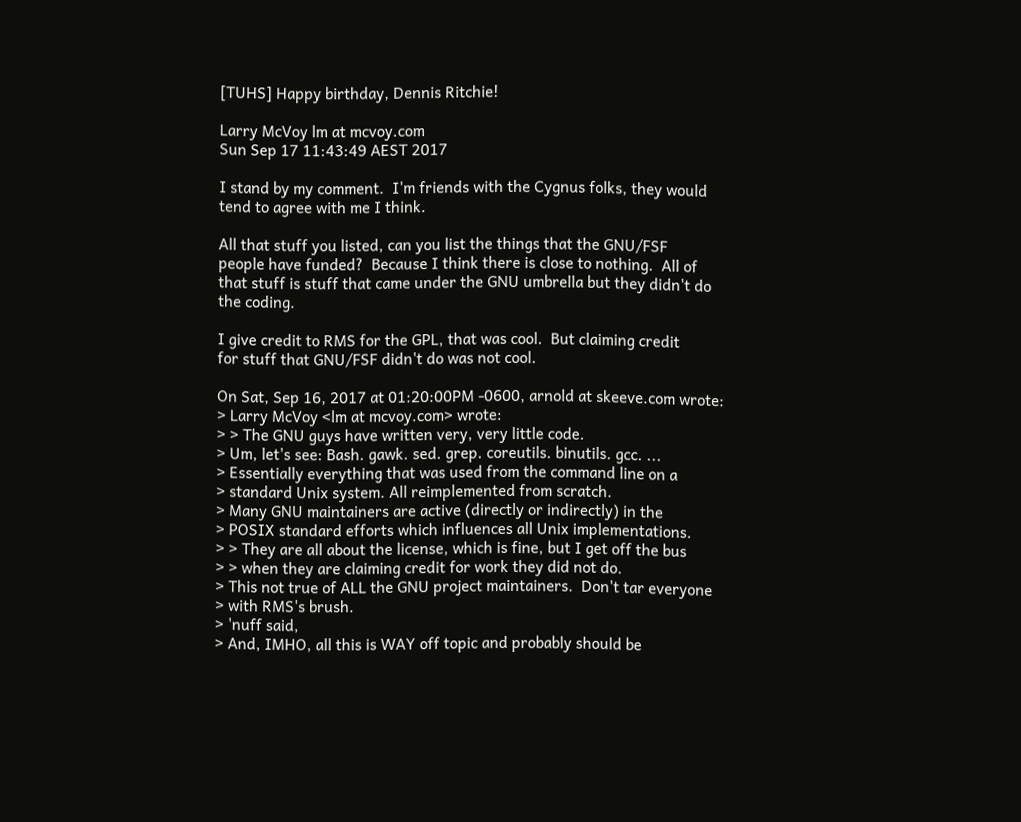[TUHS] Happy birthday, Dennis Ritchie!

Larry McVoy lm at mcvoy.com
Sun Sep 17 11:43:49 AEST 2017

I stand by my comment.  I'm friends with the Cygnus folks, they would
tend to agree with me I think.

All that stuff you listed, can you list the things that the GNU/FSF
people have funded?  Because I think there is close to nothing.  All of
that stuff is stuff that came under the GNU umbrella but they didn't do
the coding.

I give credit to RMS for the GPL, that was cool.  But claiming credit
for stuff that GNU/FSF didn't do was not cool.

On Sat, Sep 16, 2017 at 01:20:00PM -0600, arnold at skeeve.com wrote:
> Larry McVoy <lm at mcvoy.com> wrote:
> > The GNU guys have written very, very little code.
> Um, let's see: Bash. gawk. sed. grep. coreutils. binutils. gcc. ...
> Essentially everything that was used from the command line on a
> standard Unix system. All reimplemented from scratch.
> Many GNU maintainers are active (directly or indirectly) in the
> POSIX standard efforts which influences all Unix implementations.
> > They are all about the license, which is fine, but I get off the bus
> > when they are claiming credit for work they did not do.
> This not true of ALL the GNU project maintainers.  Don't tar everyone
> with RMS's brush.
> 'nuff said,
> And, IMHO, all this is WAY off topic and probably should be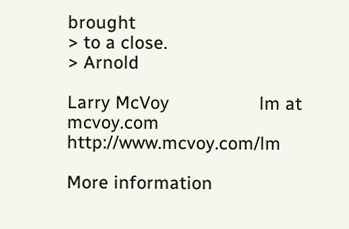brought
> to a close.
> Arnold

Larry McVoy                  lm at mcvoy.com             http://www.mcvoy.com/lm

More information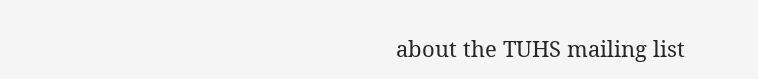about the TUHS mailing list